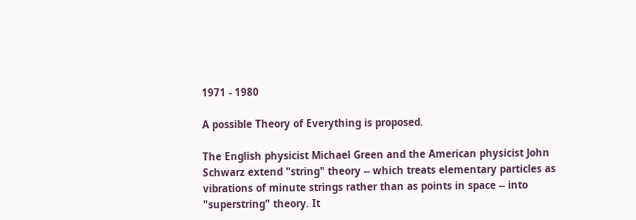1971 - 1980

A possible Theory of Everything is proposed.

The English physicist Michael Green and the American physicist John Schwarz extend "string" theory -- which treats elementary particles as vibrations of minute strings rather than as points in space -- into "superstring" theory. It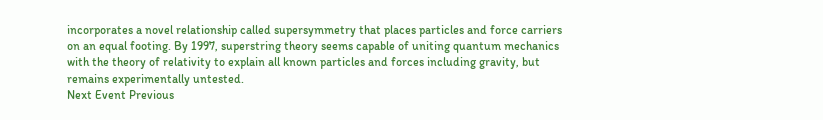incorporates a novel relationship called supersymmetry that places particles and force carriers on an equal footing. By 1997, superstring theory seems capable of uniting quantum mechanics with the theory of relativity to explain all known particles and forces including gravity, but remains experimentally untested.
Next Event Previous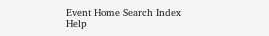Event Home Search Index Help